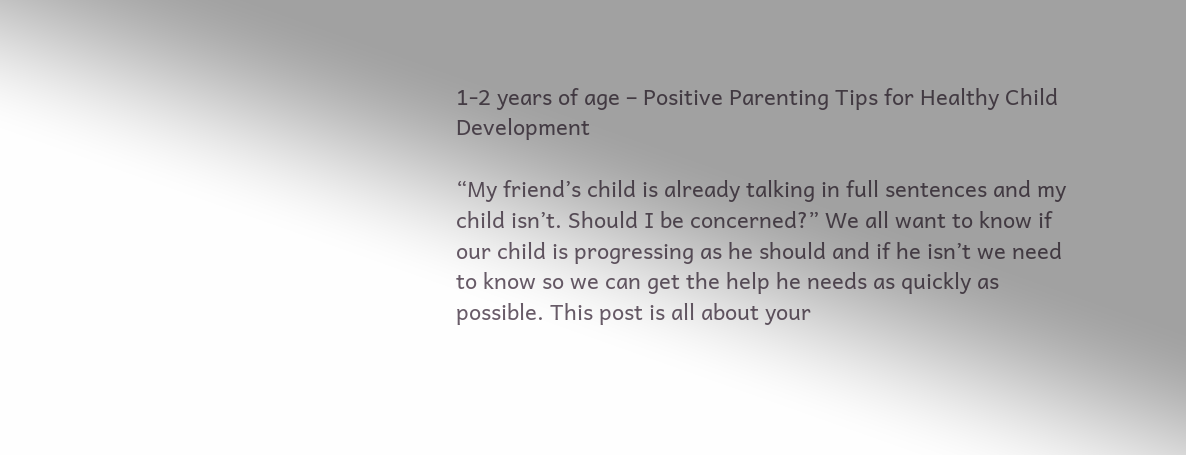1-2 years of age – Positive Parenting Tips for Healthy Child Development

“My friend’s child is already talking in full sentences and my child isn’t. Should I be concerned?” We all want to know if our child is progressing as he should and if he isn’t we need to know so we can get the help he needs as quickly as possible. This post is all about your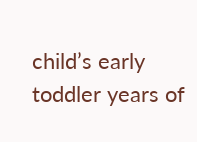child’s early toddler years of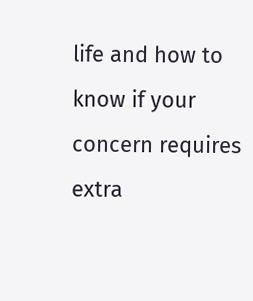life and how to know if your concern requires extra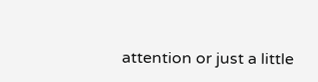attention or just a little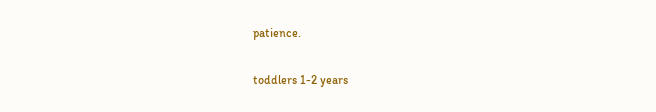patience.

toddlers 1-2 years